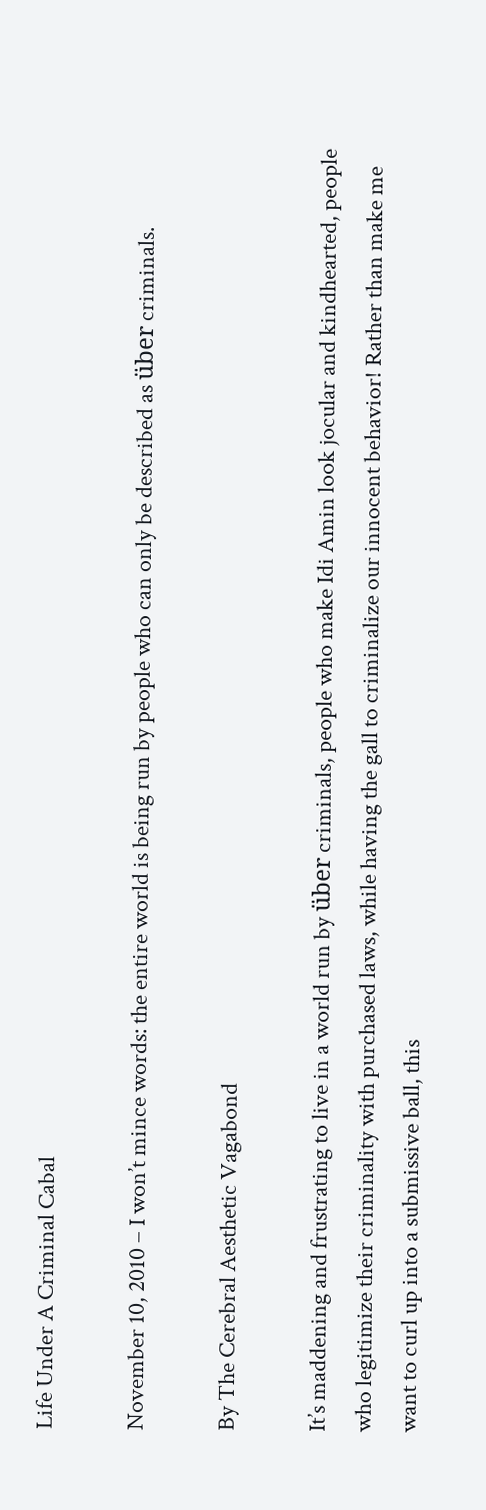Life Under A Criminal Cabal

November 10, 2010 – I won’t mince words: the entire world is being run by people who can only be described as über criminals.

By The Cerebral Aesthetic Vagabond

It’s maddening and frustrating to live in a world run by über criminals, people who make Idi Amin look jocular and kindhearted, people who legitimize their criminality with purchased laws, while having the gall to criminalize our innocent behavior! Rather than make me want to curl up into a submissive ball, this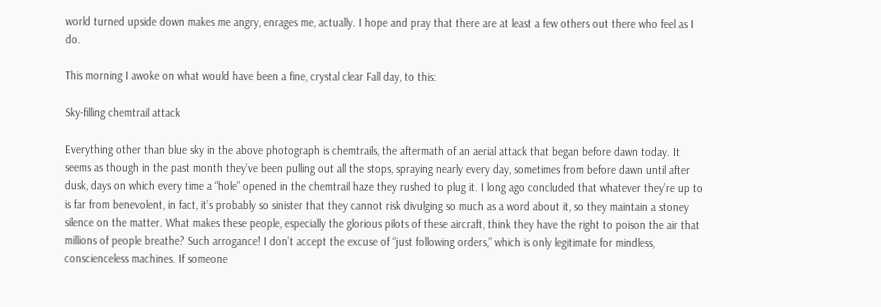world turned upside down makes me angry, enrages me, actually. I hope and pray that there are at least a few others out there who feel as I do.

This morning I awoke on what would have been a fine, crystal clear Fall day, to this:

Sky-filling chemtrail attack

Everything other than blue sky in the above photograph is chemtrails, the aftermath of an aerial attack that began before dawn today. It seems as though in the past month they’ve been pulling out all the stops, spraying nearly every day, sometimes from before dawn until after dusk, days on which every time a “hole” opened in the chemtrail haze they rushed to plug it. I long ago concluded that whatever they’re up to is far from benevolent, in fact, it’s probably so sinister that they cannot risk divulging so much as a word about it, so they maintain a stoney silence on the matter. What makes these people, especially the glorious pilots of these aircraft, think they have the right to poison the air that millions of people breathe? Such arrogance! I don’t accept the excuse of “just following orders,” which is only legitimate for mindless, conscienceless machines. If someone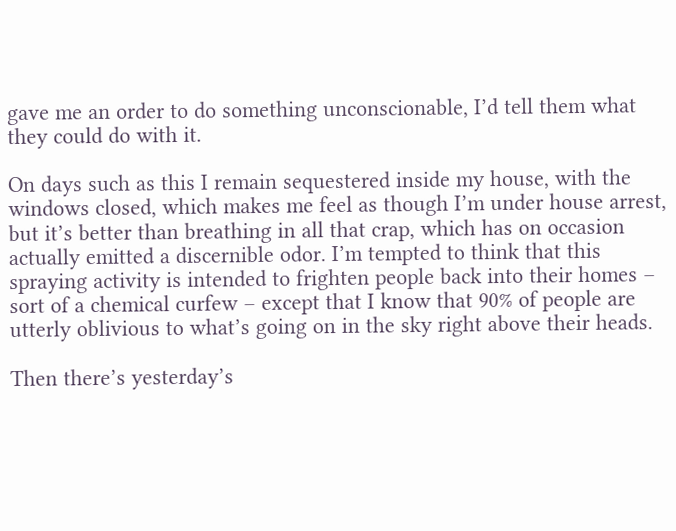gave me an order to do something unconscionable, I’d tell them what they could do with it.

On days such as this I remain sequestered inside my house, with the windows closed, which makes me feel as though I’m under house arrest, but it’s better than breathing in all that crap, which has on occasion actually emitted a discernible odor. I’m tempted to think that this spraying activity is intended to frighten people back into their homes – sort of a chemical curfew – except that I know that 90% of people are utterly oblivious to what’s going on in the sky right above their heads.

Then there’s yesterday’s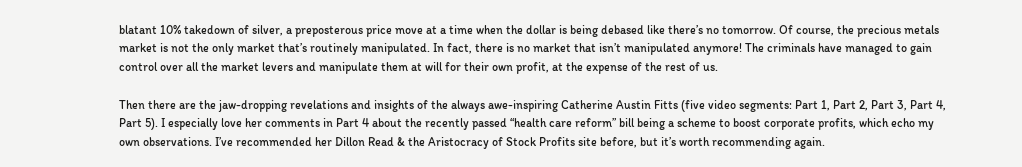blatant 10% takedown of silver, a preposterous price move at a time when the dollar is being debased like there’s no tomorrow. Of course, the precious metals market is not the only market that’s routinely manipulated. In fact, there is no market that isn’t manipulated anymore! The criminals have managed to gain control over all the market levers and manipulate them at will for their own profit, at the expense of the rest of us.

Then there are the jaw-dropping revelations and insights of the always awe-inspiring Catherine Austin Fitts (five video segments: Part 1, Part 2, Part 3, Part 4, Part 5). I especially love her comments in Part 4 about the recently passed “health care reform” bill being a scheme to boost corporate profits, which echo my own observations. I’ve recommended her Dillon Read & the Aristocracy of Stock Profits site before, but it’s worth recommending again.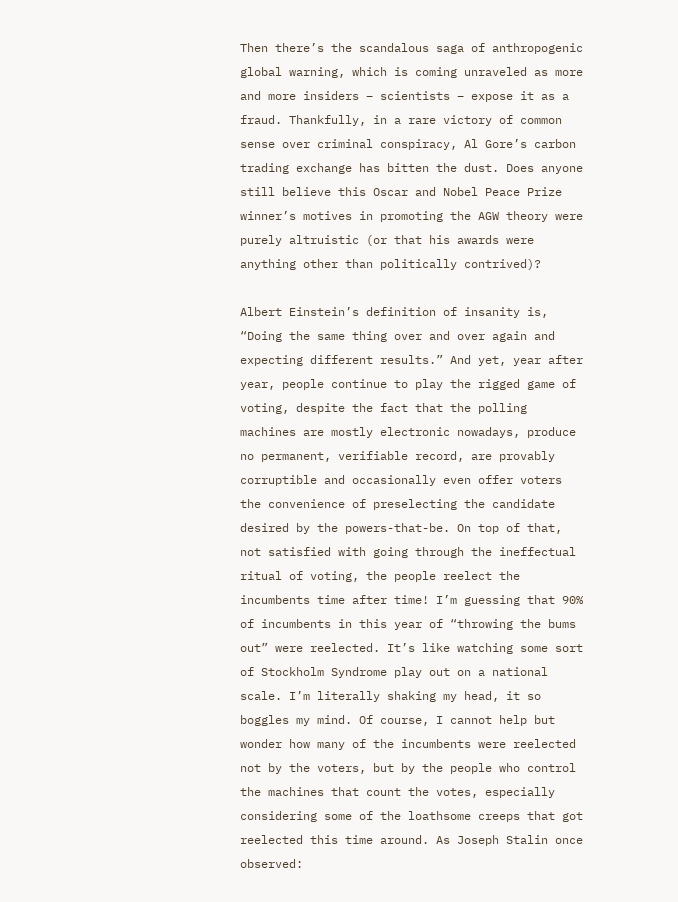Then there’s the scandalous saga of anthropogenic global warning, which is coming unraveled as more and more insiders – scientists – expose it as a fraud. Thankfully, in a rare victory of common sense over criminal conspiracy, Al Gore’s carbon trading exchange has bitten the dust. Does anyone still believe this Oscar and Nobel Peace Prize winner’s motives in promoting the AGW theory were purely altruistic (or that his awards were anything other than politically contrived)?

Albert Einstein’s definition of insanity is, “Doing the same thing over and over again and expecting different results.” And yet, year after year, people continue to play the rigged game of voting, despite the fact that the polling machines are mostly electronic nowadays, produce no permanent, verifiable record, are provably corruptible and occasionally even offer voters the convenience of preselecting the candidate desired by the powers-that-be. On top of that, not satisfied with going through the ineffectual ritual of voting, the people reelect the incumbents time after time! I’m guessing that 90% of incumbents in this year of “throwing the bums out” were reelected. It’s like watching some sort of Stockholm Syndrome play out on a national scale. I’m literally shaking my head, it so boggles my mind. Of course, I cannot help but wonder how many of the incumbents were reelected not by the voters, but by the people who control the machines that count the votes, especially considering some of the loathsome creeps that got reelected this time around. As Joseph Stalin once observed: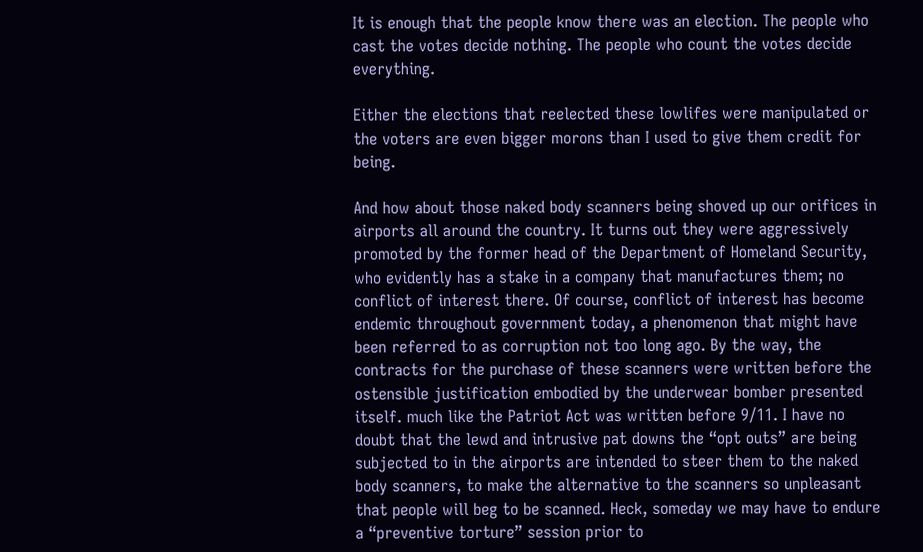It is enough that the people know there was an election. The people who cast the votes decide nothing. The people who count the votes decide everything.

Either the elections that reelected these lowlifes were manipulated or the voters are even bigger morons than I used to give them credit for being.

And how about those naked body scanners being shoved up our orifices in airports all around the country. It turns out they were aggressively promoted by the former head of the Department of Homeland Security, who evidently has a stake in a company that manufactures them; no conflict of interest there. Of course, conflict of interest has become endemic throughout government today, a phenomenon that might have been referred to as corruption not too long ago. By the way, the contracts for the purchase of these scanners were written before the ostensible justification embodied by the underwear bomber presented itself. much like the Patriot Act was written before 9/11. I have no doubt that the lewd and intrusive pat downs the “opt outs” are being subjected to in the airports are intended to steer them to the naked body scanners, to make the alternative to the scanners so unpleasant that people will beg to be scanned. Heck, someday we may have to endure a “preventive torture” session prior to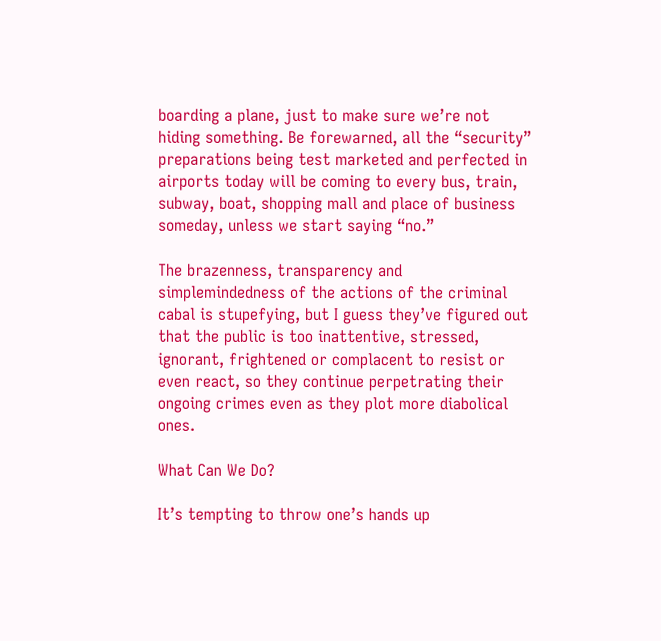boarding a plane, just to make sure we’re not hiding something. Be forewarned, all the “security” preparations being test marketed and perfected in airports today will be coming to every bus, train, subway, boat, shopping mall and place of business someday, unless we start saying “no.”

The brazenness, transparency and simplemindedness of the actions of the criminal cabal is stupefying, but I guess they’ve figured out that the public is too inattentive, stressed, ignorant, frightened or complacent to resist or even react, so they continue perpetrating their ongoing crimes even as they plot more diabolical ones.

What Can We Do?

It’s tempting to throw one’s hands up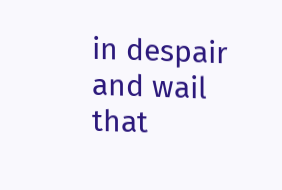in despair and wail that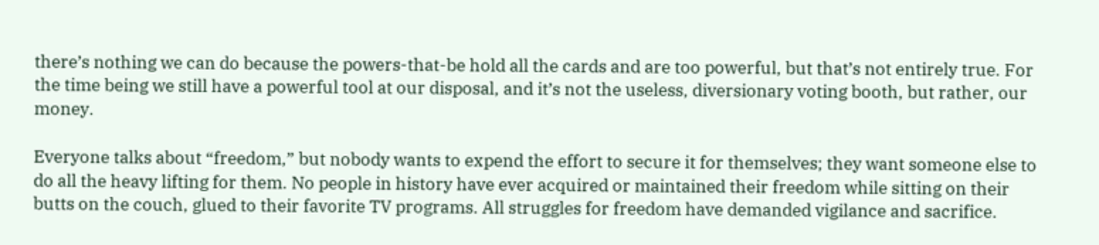there’s nothing we can do because the powers-that-be hold all the cards and are too powerful, but that’s not entirely true. For the time being we still have a powerful tool at our disposal, and it’s not the useless, diversionary voting booth, but rather, our money.

Everyone talks about “freedom,” but nobody wants to expend the effort to secure it for themselves; they want someone else to do all the heavy lifting for them. No people in history have ever acquired or maintained their freedom while sitting on their butts on the couch, glued to their favorite TV programs. All struggles for freedom have demanded vigilance and sacrifice.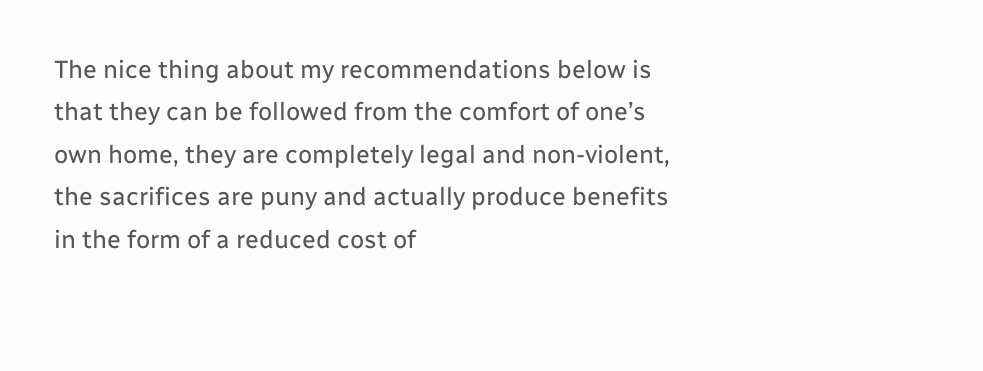The nice thing about my recommendations below is that they can be followed from the comfort of one’s own home, they are completely legal and non-violent, the sacrifices are puny and actually produce benefits in the form of a reduced cost of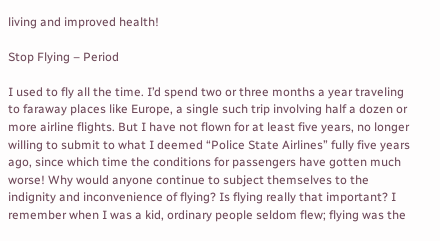living and improved health!

Stop Flying – Period

I used to fly all the time. I’d spend two or three months a year traveling to faraway places like Europe, a single such trip involving half a dozen or more airline flights. But I have not flown for at least five years, no longer willing to submit to what I deemed “Police State Airlines” fully five years ago, since which time the conditions for passengers have gotten much worse! Why would anyone continue to subject themselves to the indignity and inconvenience of flying? Is flying really that important? I remember when I was a kid, ordinary people seldom flew; flying was the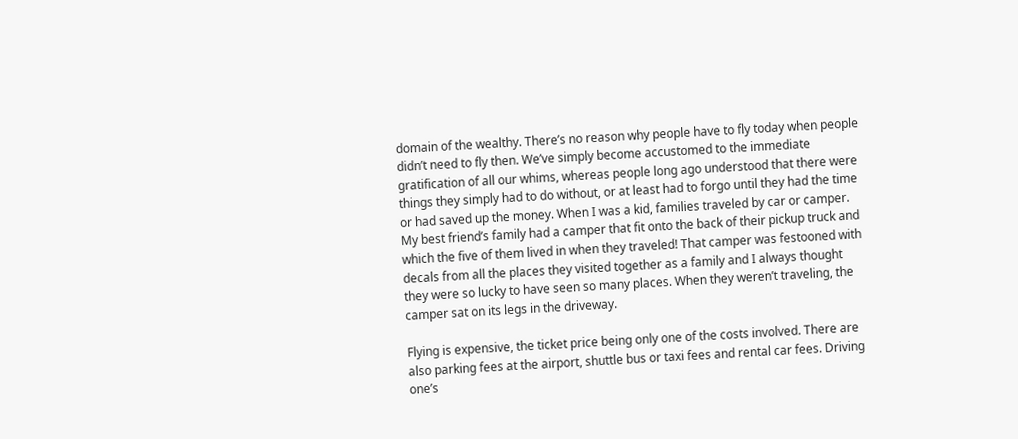domain of the wealthy. There’s no reason why people have to fly today when people didn’t need to fly then. We’ve simply become accustomed to the immediate gratification of all our whims, whereas people long ago understood that there were things they simply had to do without, or at least had to forgo until they had the time or had saved up the money. When I was a kid, families traveled by car or camper. My best friend’s family had a camper that fit onto the back of their pickup truck and which the five of them lived in when they traveled! That camper was festooned with decals from all the places they visited together as a family and I always thought they were so lucky to have seen so many places. When they weren’t traveling, the camper sat on its legs in the driveway.

Flying is expensive, the ticket price being only one of the costs involved. There are also parking fees at the airport, shuttle bus or taxi fees and rental car fees. Driving one’s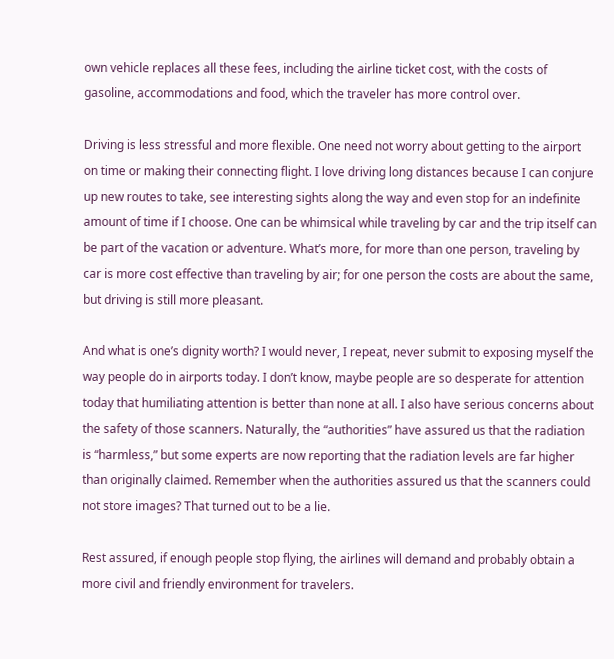own vehicle replaces all these fees, including the airline ticket cost, with the costs of gasoline, accommodations and food, which the traveler has more control over.

Driving is less stressful and more flexible. One need not worry about getting to the airport on time or making their connecting flight. I love driving long distances because I can conjure up new routes to take, see interesting sights along the way and even stop for an indefinite amount of time if I choose. One can be whimsical while traveling by car and the trip itself can be part of the vacation or adventure. What’s more, for more than one person, traveling by car is more cost effective than traveling by air; for one person the costs are about the same, but driving is still more pleasant.

And what is one’s dignity worth? I would never, I repeat, never submit to exposing myself the way people do in airports today. I don’t know, maybe people are so desperate for attention today that humiliating attention is better than none at all. I also have serious concerns about the safety of those scanners. Naturally, the “authorities” have assured us that the radiation is “harmless,” but some experts are now reporting that the radiation levels are far higher than originally claimed. Remember when the authorities assured us that the scanners could not store images? That turned out to be a lie.

Rest assured, if enough people stop flying, the airlines will demand and probably obtain a more civil and friendly environment for travelers.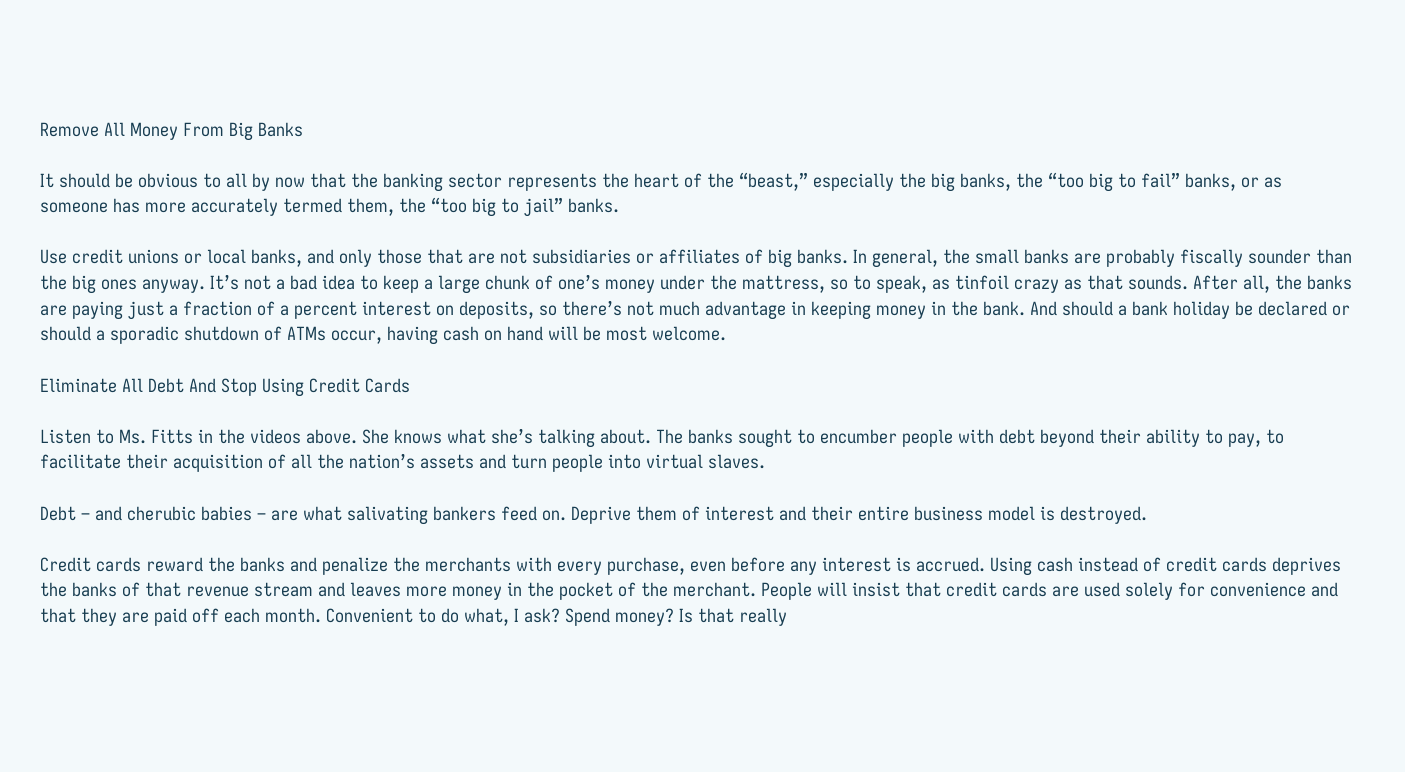Remove All Money From Big Banks

It should be obvious to all by now that the banking sector represents the heart of the “beast,” especially the big banks, the “too big to fail” banks, or as someone has more accurately termed them, the “too big to jail” banks.

Use credit unions or local banks, and only those that are not subsidiaries or affiliates of big banks. In general, the small banks are probably fiscally sounder than the big ones anyway. It’s not a bad idea to keep a large chunk of one’s money under the mattress, so to speak, as tinfoil crazy as that sounds. After all, the banks are paying just a fraction of a percent interest on deposits, so there’s not much advantage in keeping money in the bank. And should a bank holiday be declared or should a sporadic shutdown of ATMs occur, having cash on hand will be most welcome.

Eliminate All Debt And Stop Using Credit Cards

Listen to Ms. Fitts in the videos above. She knows what she’s talking about. The banks sought to encumber people with debt beyond their ability to pay, to facilitate their acquisition of all the nation’s assets and turn people into virtual slaves.

Debt – and cherubic babies – are what salivating bankers feed on. Deprive them of interest and their entire business model is destroyed.

Credit cards reward the banks and penalize the merchants with every purchase, even before any interest is accrued. Using cash instead of credit cards deprives the banks of that revenue stream and leaves more money in the pocket of the merchant. People will insist that credit cards are used solely for convenience and that they are paid off each month. Convenient to do what, I ask? Spend money? Is that really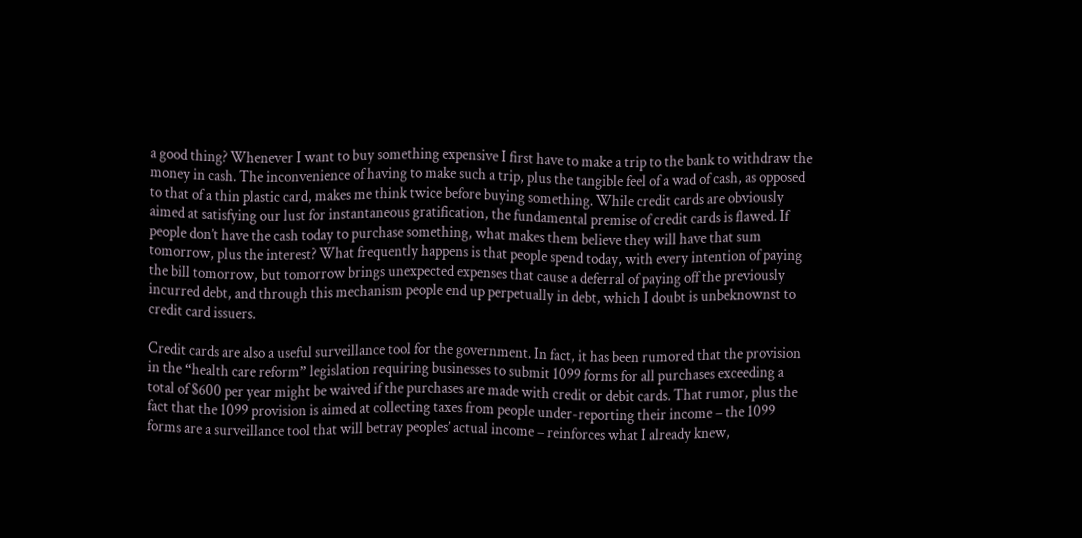a good thing? Whenever I want to buy something expensive I first have to make a trip to the bank to withdraw the money in cash. The inconvenience of having to make such a trip, plus the tangible feel of a wad of cash, as opposed to that of a thin plastic card, makes me think twice before buying something. While credit cards are obviously aimed at satisfying our lust for instantaneous gratification, the fundamental premise of credit cards is flawed. If people don’t have the cash today to purchase something, what makes them believe they will have that sum tomorrow, plus the interest? What frequently happens is that people spend today, with every intention of paying the bill tomorrow, but tomorrow brings unexpected expenses that cause a deferral of paying off the previously incurred debt, and through this mechanism people end up perpetually in debt, which I doubt is unbeknownst to credit card issuers.

Credit cards are also a useful surveillance tool for the government. In fact, it has been rumored that the provision in the “health care reform” legislation requiring businesses to submit 1099 forms for all purchases exceeding a total of $600 per year might be waived if the purchases are made with credit or debit cards. That rumor, plus the fact that the 1099 provision is aimed at collecting taxes from people under-reporting their income – the 1099 forms are a surveillance tool that will betray peoples’ actual income – reinforces what I already knew,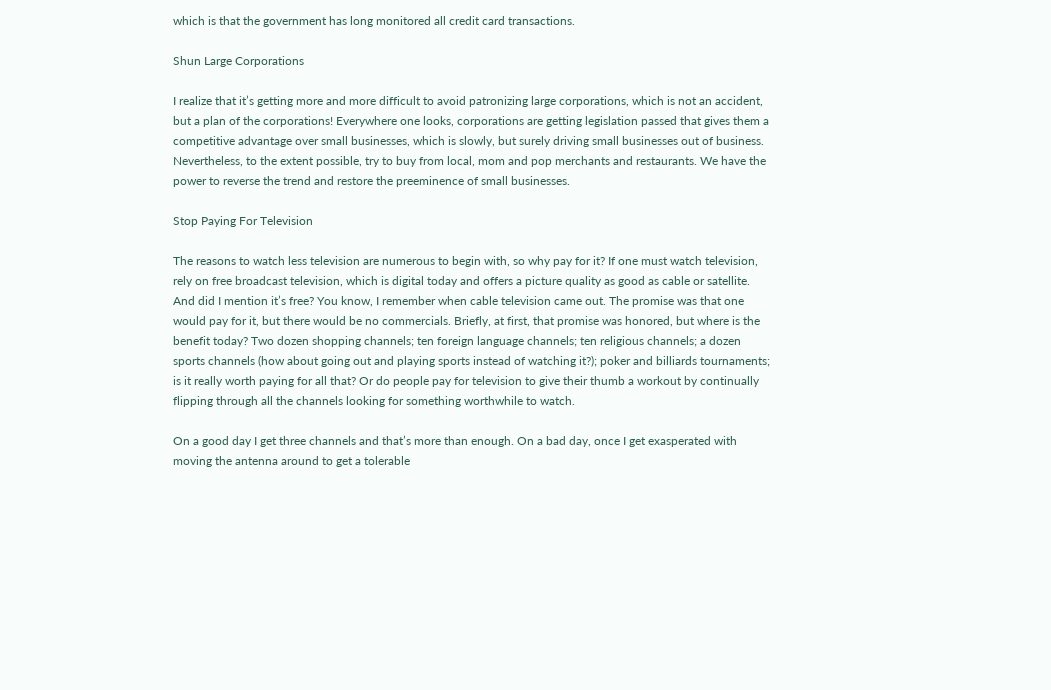which is that the government has long monitored all credit card transactions.

Shun Large Corporations

I realize that it’s getting more and more difficult to avoid patronizing large corporations, which is not an accident, but a plan of the corporations! Everywhere one looks, corporations are getting legislation passed that gives them a competitive advantage over small businesses, which is slowly, but surely driving small businesses out of business. Nevertheless, to the extent possible, try to buy from local, mom and pop merchants and restaurants. We have the power to reverse the trend and restore the preeminence of small businesses.

Stop Paying For Television

The reasons to watch less television are numerous to begin with, so why pay for it? If one must watch television, rely on free broadcast television, which is digital today and offers a picture quality as good as cable or satellite. And did I mention it’s free? You know, I remember when cable television came out. The promise was that one would pay for it, but there would be no commercials. Briefly, at first, that promise was honored, but where is the benefit today? Two dozen shopping channels; ten foreign language channels; ten religious channels; a dozen sports channels (how about going out and playing sports instead of watching it?); poker and billiards tournaments; is it really worth paying for all that? Or do people pay for television to give their thumb a workout by continually flipping through all the channels looking for something worthwhile to watch.

On a good day I get three channels and that’s more than enough. On a bad day, once I get exasperated with moving the antenna around to get a tolerable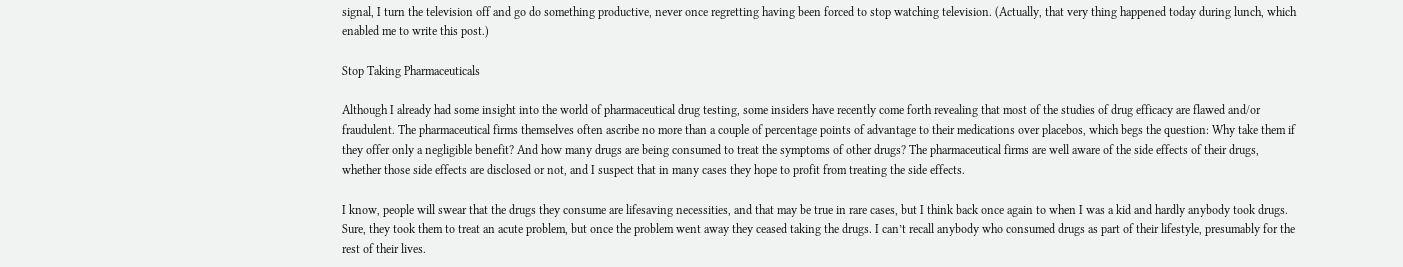signal, I turn the television off and go do something productive, never once regretting having been forced to stop watching television. (Actually, that very thing happened today during lunch, which enabled me to write this post.)

Stop Taking Pharmaceuticals

Although I already had some insight into the world of pharmaceutical drug testing, some insiders have recently come forth revealing that most of the studies of drug efficacy are flawed and/or fraudulent. The pharmaceutical firms themselves often ascribe no more than a couple of percentage points of advantage to their medications over placebos, which begs the question: Why take them if they offer only a negligible benefit? And how many drugs are being consumed to treat the symptoms of other drugs? The pharmaceutical firms are well aware of the side effects of their drugs, whether those side effects are disclosed or not, and I suspect that in many cases they hope to profit from treating the side effects.

I know, people will swear that the drugs they consume are lifesaving necessities, and that may be true in rare cases, but I think back once again to when I was a kid and hardly anybody took drugs. Sure, they took them to treat an acute problem, but once the problem went away they ceased taking the drugs. I can’t recall anybody who consumed drugs as part of their lifestyle, presumably for the rest of their lives.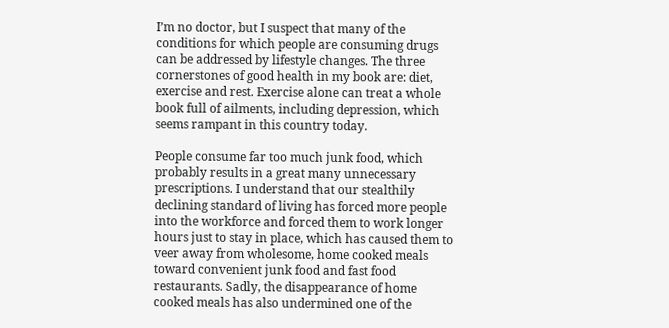I’m no doctor, but I suspect that many of the conditions for which people are consuming drugs can be addressed by lifestyle changes. The three cornerstones of good health in my book are: diet, exercise and rest. Exercise alone can treat a whole book full of ailments, including depression, which seems rampant in this country today.

People consume far too much junk food, which probably results in a great many unnecessary prescriptions. I understand that our stealthily declining standard of living has forced more people into the workforce and forced them to work longer hours just to stay in place, which has caused them to veer away from wholesome, home cooked meals toward convenient junk food and fast food restaurants. Sadly, the disappearance of home cooked meals has also undermined one of the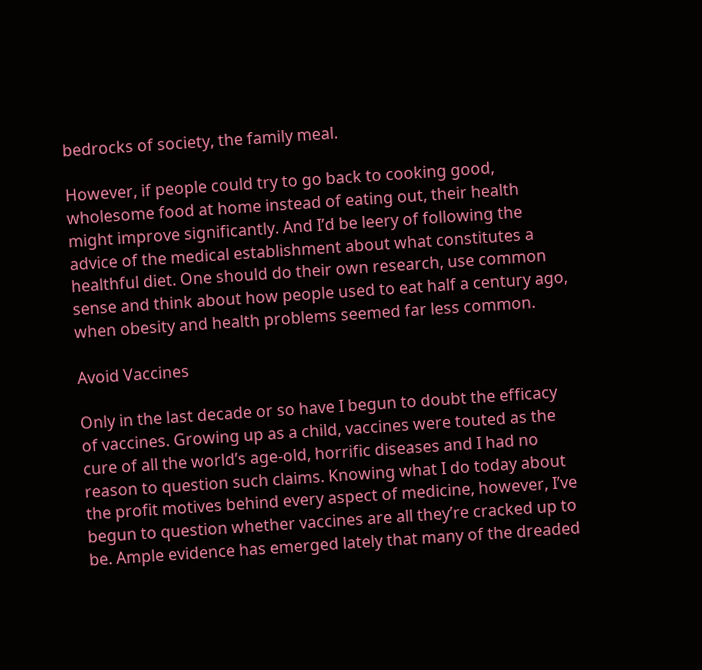bedrocks of society, the family meal.

However, if people could try to go back to cooking good, wholesome food at home instead of eating out, their health might improve significantly. And I’d be leery of following the advice of the medical establishment about what constitutes a healthful diet. One should do their own research, use common sense and think about how people used to eat half a century ago, when obesity and health problems seemed far less common.

Avoid Vaccines

Only in the last decade or so have I begun to doubt the efficacy of vaccines. Growing up as a child, vaccines were touted as the cure of all the world’s age-old, horrific diseases and I had no reason to question such claims. Knowing what I do today about the profit motives behind every aspect of medicine, however, I’ve begun to question whether vaccines are all they’re cracked up to be. Ample evidence has emerged lately that many of the dreaded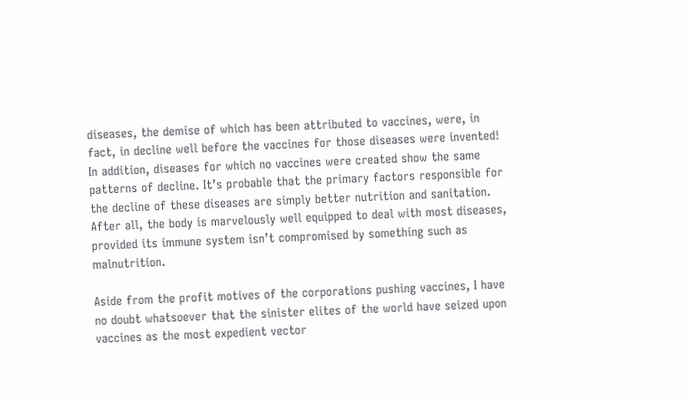diseases, the demise of which has been attributed to vaccines, were, in fact, in decline well before the vaccines for those diseases were invented! In addition, diseases for which no vaccines were created show the same patterns of decline. It’s probable that the primary factors responsible for the decline of these diseases are simply better nutrition and sanitation. After all, the body is marvelously well equipped to deal with most diseases, provided its immune system isn’t compromised by something such as malnutrition.

Aside from the profit motives of the corporations pushing vaccines, I have no doubt whatsoever that the sinister elites of the world have seized upon vaccines as the most expedient vector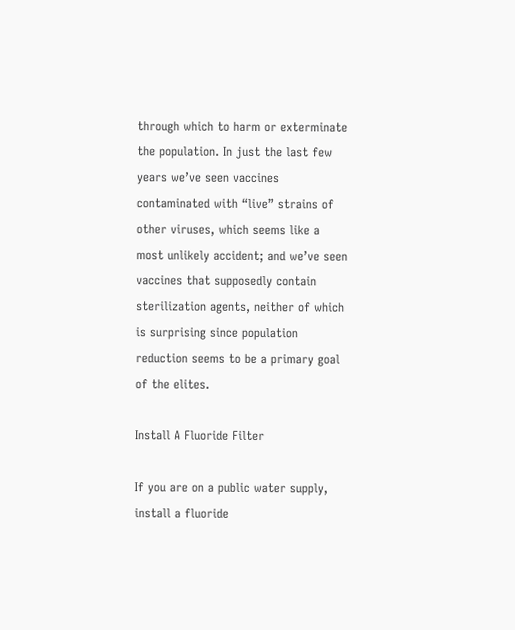through which to harm or exterminate the population. In just the last few years we’ve seen vaccines contaminated with “live” strains of other viruses, which seems like a most unlikely accident; and we’ve seen vaccines that supposedly contain sterilization agents, neither of which is surprising since population reduction seems to be a primary goal of the elites.

Install A Fluoride Filter

If you are on a public water supply, install a fluoride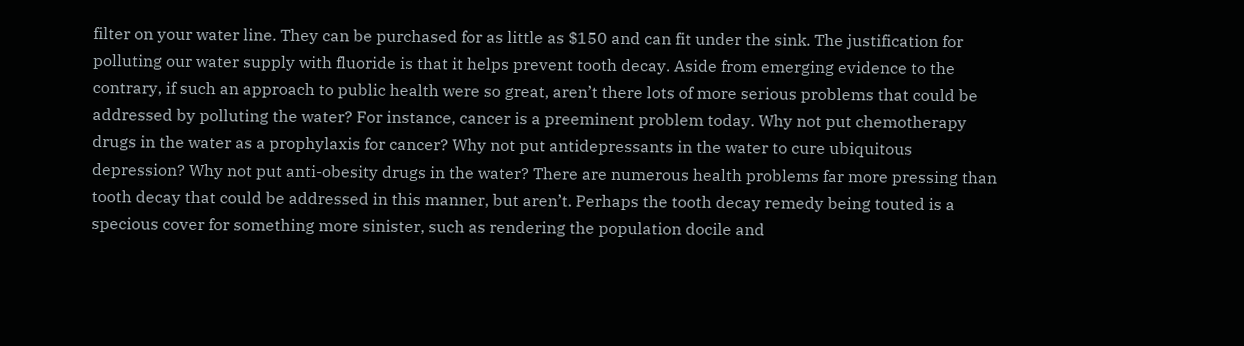filter on your water line. They can be purchased for as little as $150 and can fit under the sink. The justification for polluting our water supply with fluoride is that it helps prevent tooth decay. Aside from emerging evidence to the contrary, if such an approach to public health were so great, aren’t there lots of more serious problems that could be addressed by polluting the water? For instance, cancer is a preeminent problem today. Why not put chemotherapy drugs in the water as a prophylaxis for cancer? Why not put antidepressants in the water to cure ubiquitous depression? Why not put anti-obesity drugs in the water? There are numerous health problems far more pressing than tooth decay that could be addressed in this manner, but aren’t. Perhaps the tooth decay remedy being touted is a specious cover for something more sinister, such as rendering the population docile and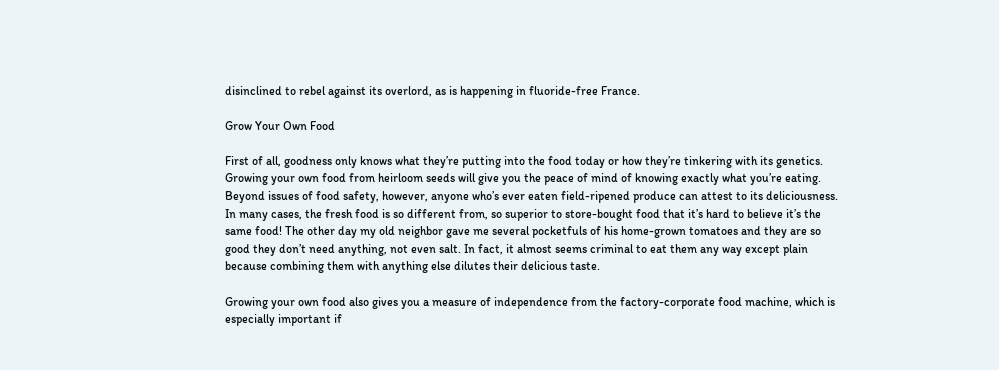disinclined to rebel against its overlord, as is happening in fluoride-free France.

Grow Your Own Food

First of all, goodness only knows what they’re putting into the food today or how they’re tinkering with its genetics. Growing your own food from heirloom seeds will give you the peace of mind of knowing exactly what you’re eating. Beyond issues of food safety, however, anyone who’s ever eaten field-ripened produce can attest to its deliciousness. In many cases, the fresh food is so different from, so superior to store-bought food that it’s hard to believe it’s the same food! The other day my old neighbor gave me several pocketfuls of his home-grown tomatoes and they are so good they don’t need anything, not even salt. In fact, it almost seems criminal to eat them any way except plain because combining them with anything else dilutes their delicious taste.

Growing your own food also gives you a measure of independence from the factory-corporate food machine, which is especially important if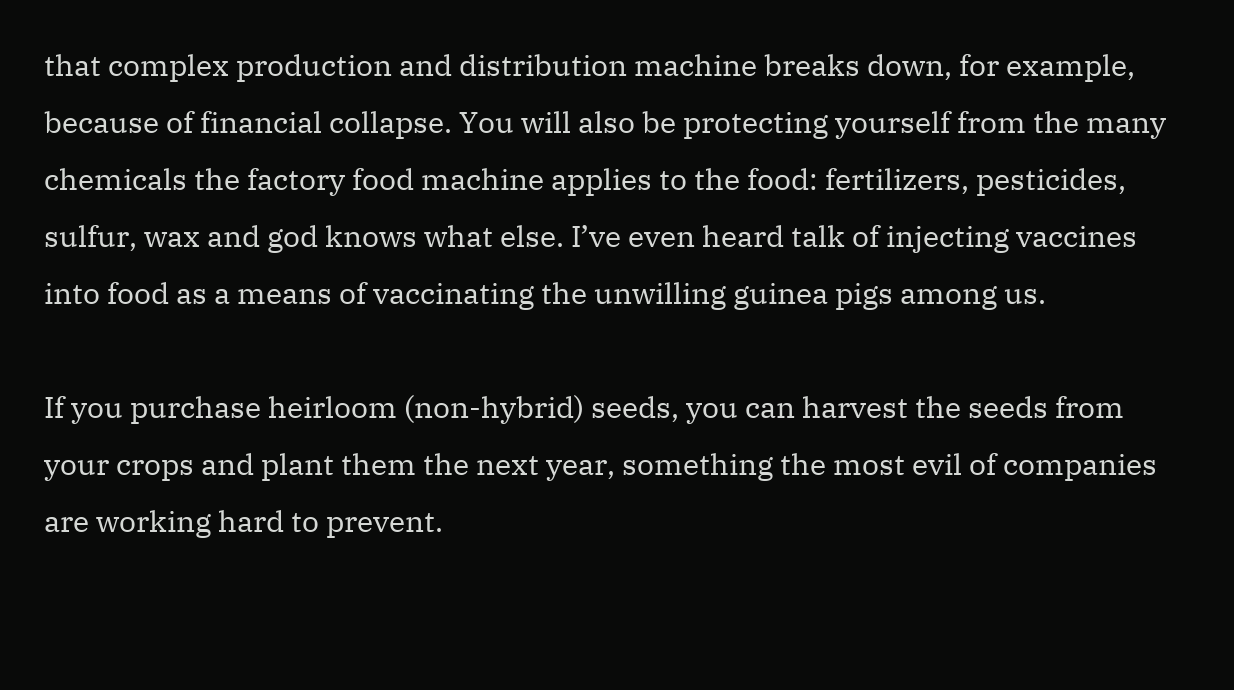that complex production and distribution machine breaks down, for example, because of financial collapse. You will also be protecting yourself from the many chemicals the factory food machine applies to the food: fertilizers, pesticides, sulfur, wax and god knows what else. I’ve even heard talk of injecting vaccines into food as a means of vaccinating the unwilling guinea pigs among us.

If you purchase heirloom (non-hybrid) seeds, you can harvest the seeds from your crops and plant them the next year, something the most evil of companies are working hard to prevent.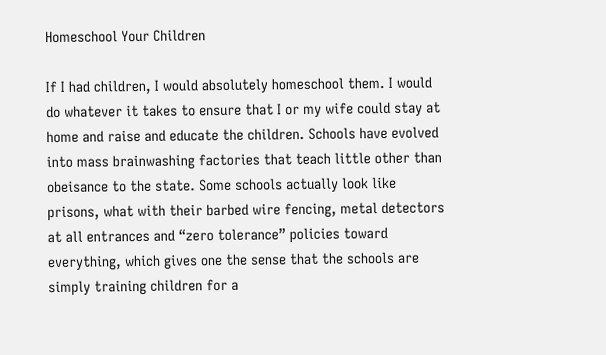Homeschool Your Children

If I had children, I would absolutely homeschool them. I would do whatever it takes to ensure that I or my wife could stay at home and raise and educate the children. Schools have evolved into mass brainwashing factories that teach little other than obeisance to the state. Some schools actually look like prisons, what with their barbed wire fencing, metal detectors at all entrances and “zero tolerance” policies toward everything, which gives one the sense that the schools are simply training children for a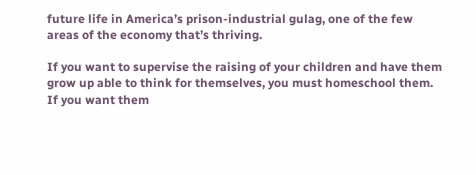future life in America’s prison-industrial gulag, one of the few areas of the economy that’s thriving.

If you want to supervise the raising of your children and have them grow up able to think for themselves, you must homeschool them. If you want them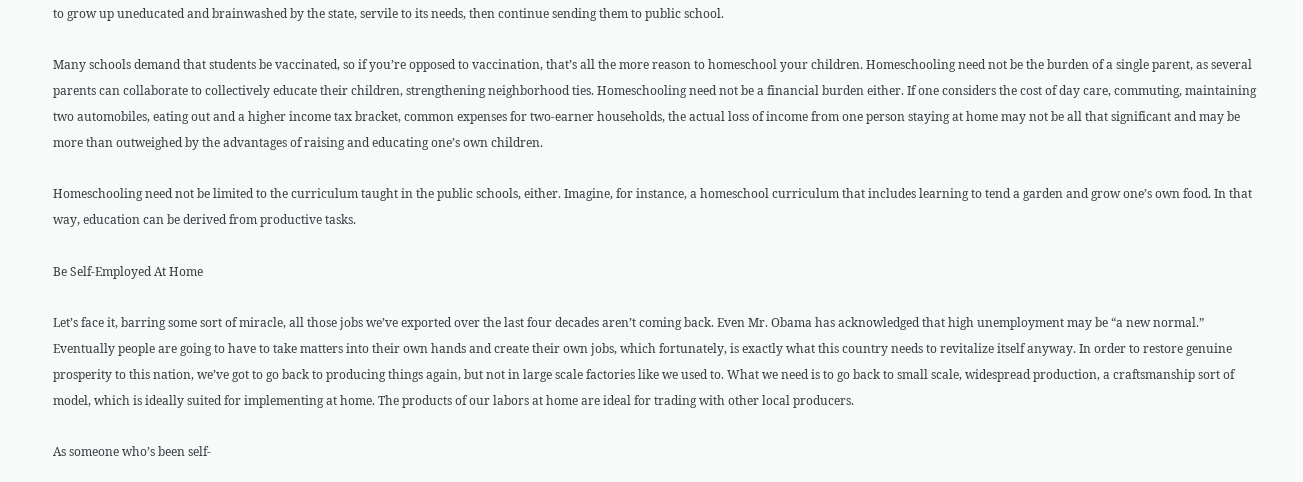to grow up uneducated and brainwashed by the state, servile to its needs, then continue sending them to public school.

Many schools demand that students be vaccinated, so if you’re opposed to vaccination, that’s all the more reason to homeschool your children. Homeschooling need not be the burden of a single parent, as several parents can collaborate to collectively educate their children, strengthening neighborhood ties. Homeschooling need not be a financial burden either. If one considers the cost of day care, commuting, maintaining two automobiles, eating out and a higher income tax bracket, common expenses for two-earner households, the actual loss of income from one person staying at home may not be all that significant and may be more than outweighed by the advantages of raising and educating one’s own children.

Homeschooling need not be limited to the curriculum taught in the public schools, either. Imagine, for instance, a homeschool curriculum that includes learning to tend a garden and grow one’s own food. In that way, education can be derived from productive tasks.

Be Self-Employed At Home

Let’s face it, barring some sort of miracle, all those jobs we’ve exported over the last four decades aren’t coming back. Even Mr. Obama has acknowledged that high unemployment may be “a new normal.” Eventually people are going to have to take matters into their own hands and create their own jobs, which fortunately, is exactly what this country needs to revitalize itself anyway. In order to restore genuine prosperity to this nation, we’ve got to go back to producing things again, but not in large scale factories like we used to. What we need is to go back to small scale, widespread production, a craftsmanship sort of model, which is ideally suited for implementing at home. The products of our labors at home are ideal for trading with other local producers.

As someone who’s been self-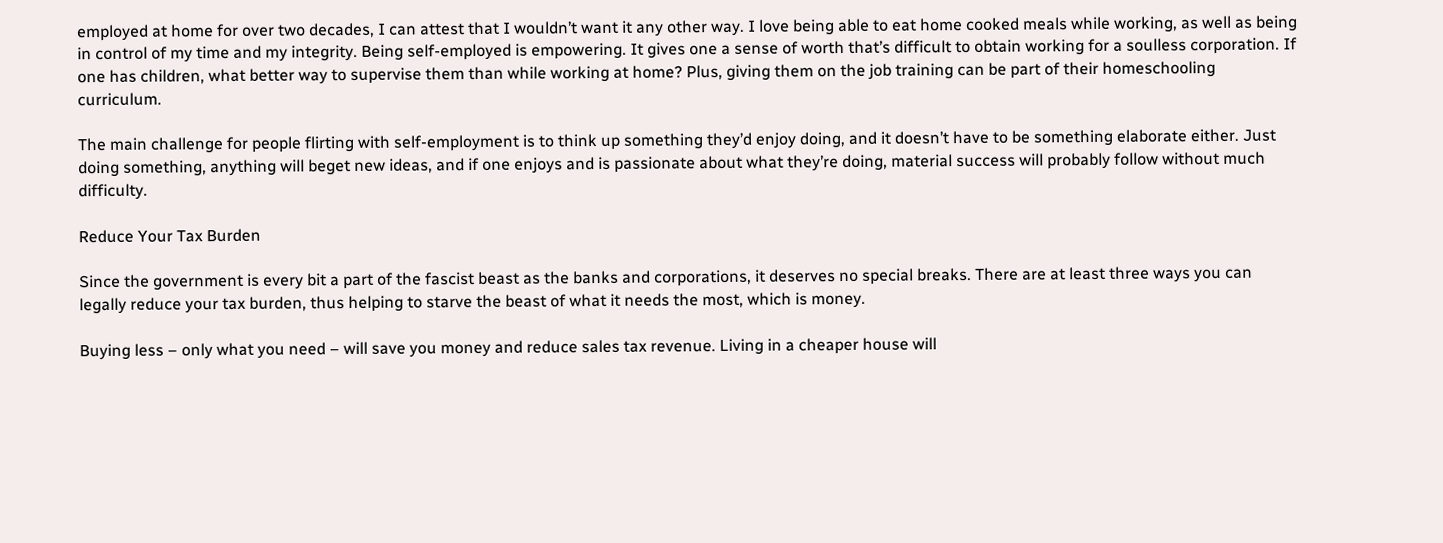employed at home for over two decades, I can attest that I wouldn’t want it any other way. I love being able to eat home cooked meals while working, as well as being in control of my time and my integrity. Being self-employed is empowering. It gives one a sense of worth that’s difficult to obtain working for a soulless corporation. If one has children, what better way to supervise them than while working at home? Plus, giving them on the job training can be part of their homeschooling curriculum.

The main challenge for people flirting with self-employment is to think up something they’d enjoy doing, and it doesn’t have to be something elaborate either. Just doing something, anything will beget new ideas, and if one enjoys and is passionate about what they’re doing, material success will probably follow without much difficulty.

Reduce Your Tax Burden

Since the government is every bit a part of the fascist beast as the banks and corporations, it deserves no special breaks. There are at least three ways you can legally reduce your tax burden, thus helping to starve the beast of what it needs the most, which is money.

Buying less – only what you need – will save you money and reduce sales tax revenue. Living in a cheaper house will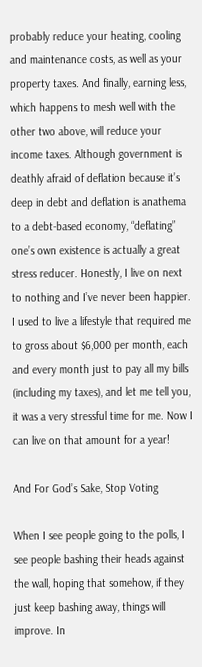probably reduce your heating, cooling and maintenance costs, as well as your property taxes. And finally, earning less, which happens to mesh well with the other two above, will reduce your income taxes. Although government is deathly afraid of deflation because it’s deep in debt and deflation is anathema to a debt-based economy, “deflating” one’s own existence is actually a great stress reducer. Honestly, I live on next to nothing and I’ve never been happier. I used to live a lifestyle that required me to gross about $6,000 per month, each and every month just to pay all my bills (including my taxes), and let me tell you, it was a very stressful time for me. Now I can live on that amount for a year!

And For God’s Sake, Stop Voting

When I see people going to the polls, I see people bashing their heads against the wall, hoping that somehow, if they just keep bashing away, things will improve. In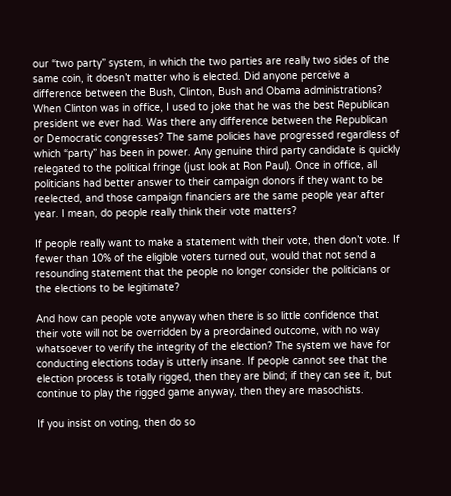our “two party” system, in which the two parties are really two sides of the same coin, it doesn’t matter who is elected. Did anyone perceive a difference between the Bush, Clinton, Bush and Obama administrations? When Clinton was in office, I used to joke that he was the best Republican president we ever had. Was there any difference between the Republican or Democratic congresses? The same policies have progressed regardless of which “party” has been in power. Any genuine third party candidate is quickly relegated to the political fringe (just look at Ron Paul). Once in office, all politicians had better answer to their campaign donors if they want to be reelected, and those campaign financiers are the same people year after year. I mean, do people really think their vote matters?

If people really want to make a statement with their vote, then don’t vote. If fewer than 10% of the eligible voters turned out, would that not send a resounding statement that the people no longer consider the politicians or the elections to be legitimate?

And how can people vote anyway when there is so little confidence that their vote will not be overridden by a preordained outcome, with no way whatsoever to verify the integrity of the election? The system we have for conducting elections today is utterly insane. If people cannot see that the election process is totally rigged, then they are blind; if they can see it, but continue to play the rigged game anyway, then they are masochists.

If you insist on voting, then do so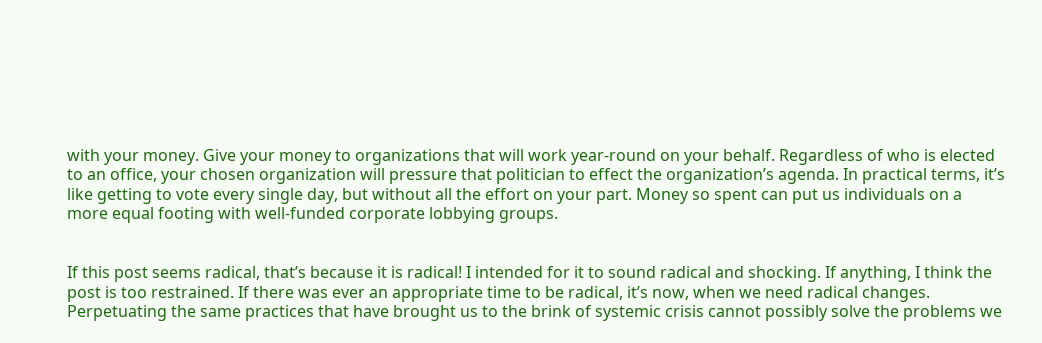with your money. Give your money to organizations that will work year-round on your behalf. Regardless of who is elected to an office, your chosen organization will pressure that politician to effect the organization’s agenda. In practical terms, it’s like getting to vote every single day, but without all the effort on your part. Money so spent can put us individuals on a more equal footing with well-funded corporate lobbying groups.


If this post seems radical, that’s because it is radical! I intended for it to sound radical and shocking. If anything, I think the post is too restrained. If there was ever an appropriate time to be radical, it’s now, when we need radical changes. Perpetuating the same practices that have brought us to the brink of systemic crisis cannot possibly solve the problems we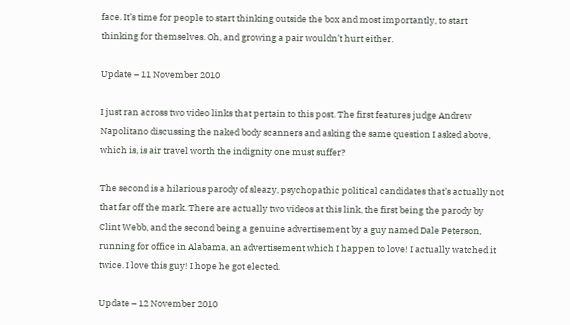face. It’s time for people to start thinking outside the box and most importantly, to start thinking for themselves. Oh, and growing a pair wouldn’t hurt either.

Update – 11 November 2010

I just ran across two video links that pertain to this post. The first features judge Andrew Napolitano discussing the naked body scanners and asking the same question I asked above, which is, is air travel worth the indignity one must suffer?

The second is a hilarious parody of sleazy, psychopathic political candidates that’s actually not that far off the mark. There are actually two videos at this link, the first being the parody by Clint Webb, and the second being a genuine advertisement by a guy named Dale Peterson, running for office in Alabama, an advertisement which I happen to love! I actually watched it twice. I love this guy! I hope he got elected.

Update – 12 November 2010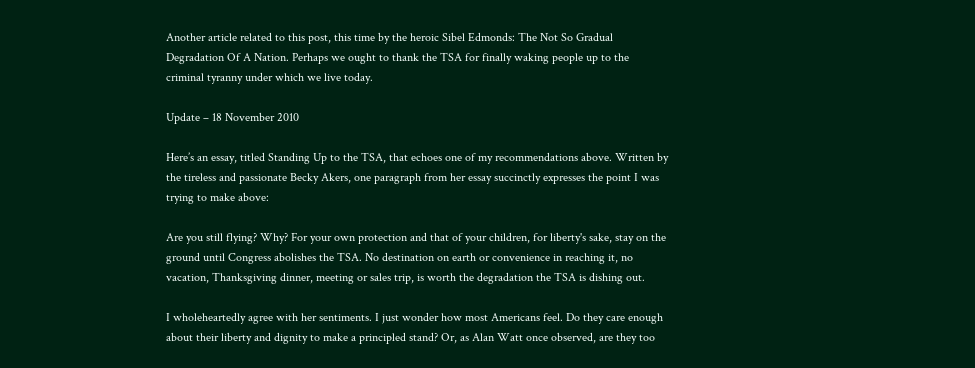Another article related to this post, this time by the heroic Sibel Edmonds: The Not So Gradual Degradation Of A Nation. Perhaps we ought to thank the TSA for finally waking people up to the criminal tyranny under which we live today.

Update – 18 November 2010

Here’s an essay, titled Standing Up to the TSA, that echoes one of my recommendations above. Written by the tireless and passionate Becky Akers, one paragraph from her essay succinctly expresses the point I was trying to make above:

Are you still flying? Why? For your own protection and that of your children, for liberty's sake, stay on the ground until Congress abolishes the TSA. No destination on earth or convenience in reaching it, no vacation, Thanksgiving dinner, meeting or sales trip, is worth the degradation the TSA is dishing out.

I wholeheartedly agree with her sentiments. I just wonder how most Americans feel. Do they care enough about their liberty and dignity to make a principled stand? Or, as Alan Watt once observed, are they too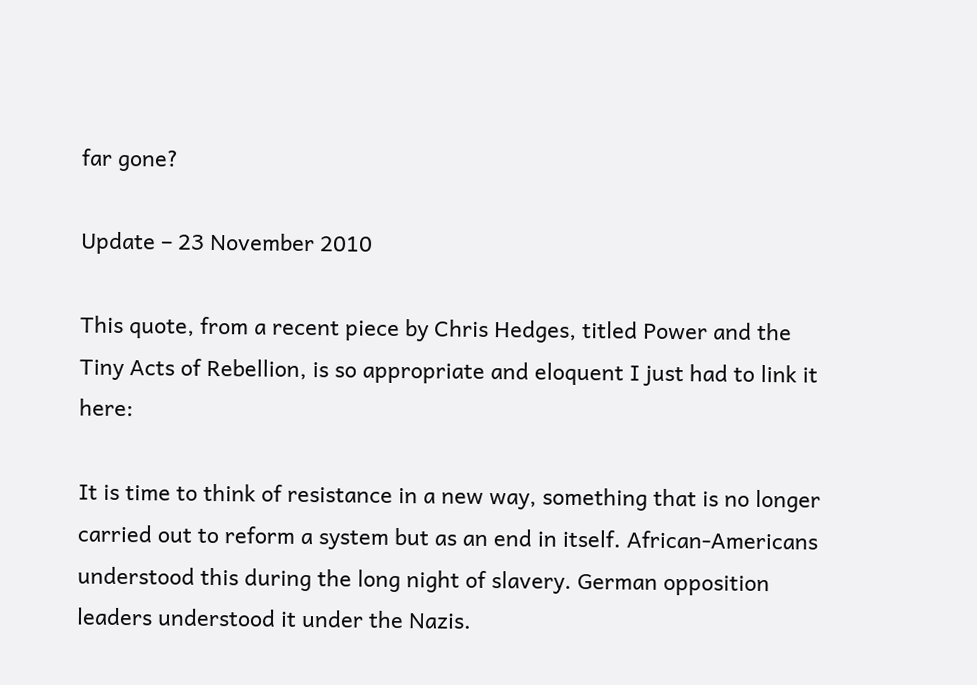far gone?

Update – 23 November 2010

This quote, from a recent piece by Chris Hedges, titled Power and the Tiny Acts of Rebellion, is so appropriate and eloquent I just had to link it here:

It is time to think of resistance in a new way, something that is no longer carried out to reform a system but as an end in itself. African-Americans understood this during the long night of slavery. German opposition leaders understood it under the Nazis.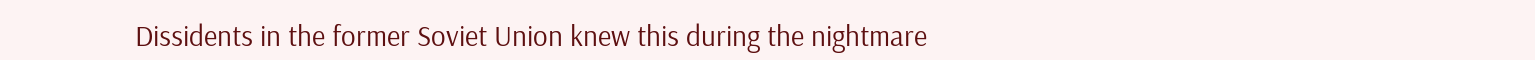Dissidents in the former Soviet Union knew this during the nightmare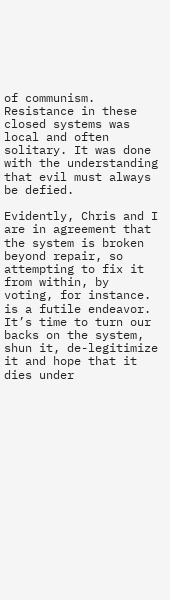of communism. Resistance in these closed systems was local and often solitary. It was done with the understanding that evil must always be defied.

Evidently, Chris and I are in agreement that the system is broken beyond repair, so attempting to fix it from within, by voting, for instance. is a futile endeavor. It’s time to turn our backs on the system, shun it, de-legitimize it and hope that it dies under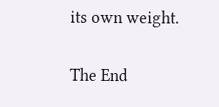its own weight.

The End